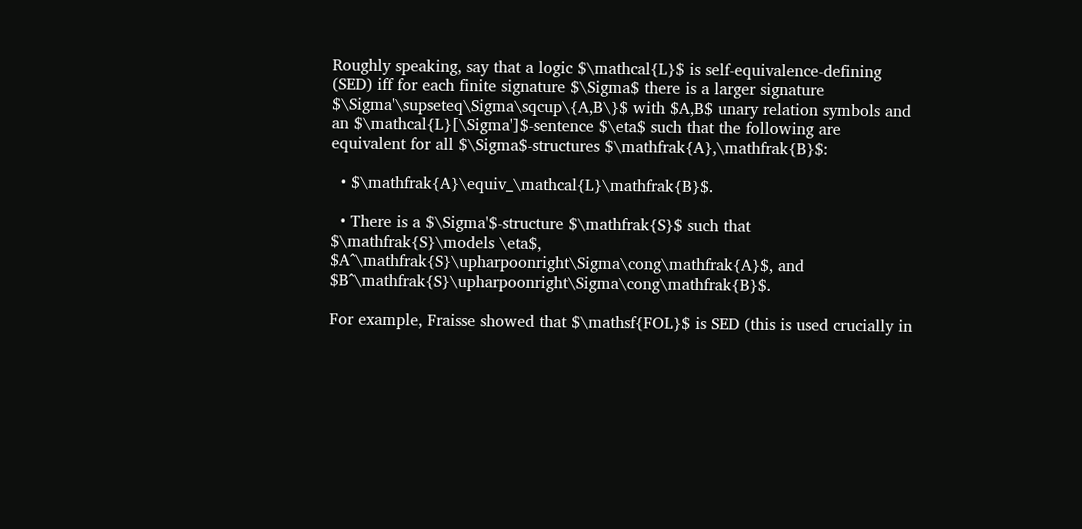Roughly speaking, say that a logic $\mathcal{L}$ is self-equivalence-defining (SED) iff for each finite signature $\Sigma$ there is a larger signature $\Sigma'\supseteq\Sigma\sqcup\{A,B\}$ with $A,B$ unary relation symbols and an $\mathcal{L}[\Sigma']$-sentence $\eta$ such that the following are equivalent for all $\Sigma$-structures $\mathfrak{A},\mathfrak{B}$:

  • $\mathfrak{A}\equiv_\mathcal{L}\mathfrak{B}$.

  • There is a $\Sigma'$-structure $\mathfrak{S}$ such that $\mathfrak{S}\models \eta$, $A^\mathfrak{S}\upharpoonright\Sigma\cong\mathfrak{A}$, and $B^\mathfrak{S}\upharpoonright\Sigma\cong\mathfrak{B}$.

For example, Fraisse showed that $\mathsf{FOL}$ is SED (this is used crucially in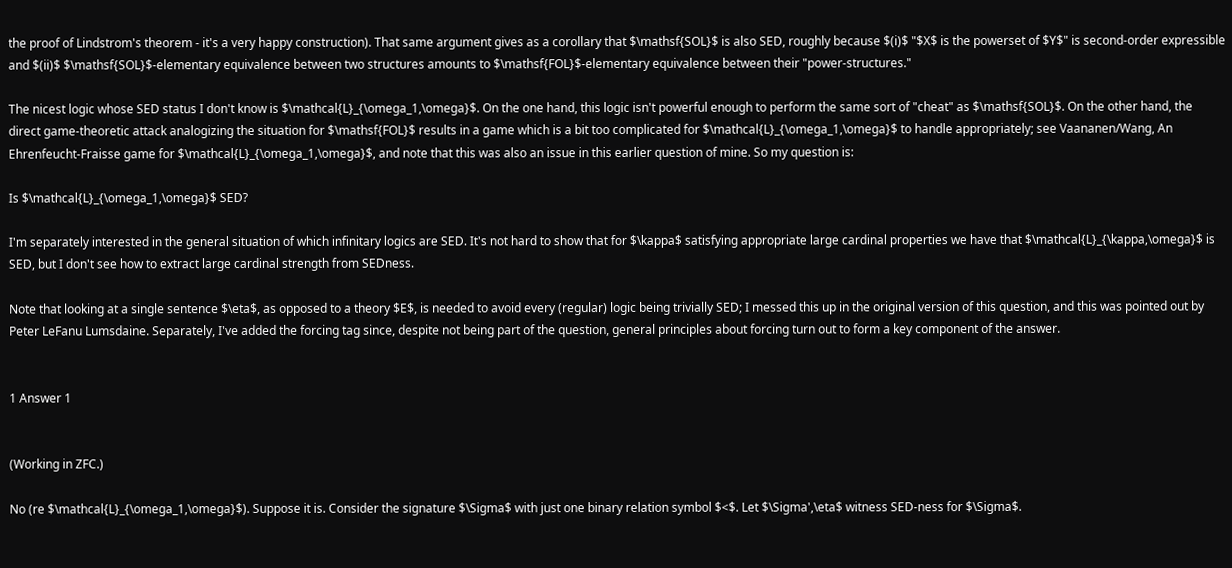the proof of Lindstrom's theorem - it's a very happy construction). That same argument gives as a corollary that $\mathsf{SOL}$ is also SED, roughly because $(i)$ "$X$ is the powerset of $Y$" is second-order expressible and $(ii)$ $\mathsf{SOL}$-elementary equivalence between two structures amounts to $\mathsf{FOL}$-elementary equivalence between their "power-structures."

The nicest logic whose SED status I don't know is $\mathcal{L}_{\omega_1,\omega}$. On the one hand, this logic isn't powerful enough to perform the same sort of "cheat" as $\mathsf{SOL}$. On the other hand, the direct game-theoretic attack analogizing the situation for $\mathsf{FOL}$ results in a game which is a bit too complicated for $\mathcal{L}_{\omega_1,\omega}$ to handle appropriately; see Vaananen/Wang, An Ehrenfeucht-Fraisse game for $\mathcal{L}_{\omega_1,\omega}$, and note that this was also an issue in this earlier question of mine. So my question is:

Is $\mathcal{L}_{\omega_1,\omega}$ SED?

I'm separately interested in the general situation of which infinitary logics are SED. It's not hard to show that for $\kappa$ satisfying appropriate large cardinal properties we have that $\mathcal{L}_{\kappa,\omega}$ is SED, but I don't see how to extract large cardinal strength from SEDness.

Note that looking at a single sentence $\eta$, as opposed to a theory $E$, is needed to avoid every (regular) logic being trivially SED; I messed this up in the original version of this question, and this was pointed out by Peter LeFanu Lumsdaine. Separately, I've added the forcing tag since, despite not being part of the question, general principles about forcing turn out to form a key component of the answer.


1 Answer 1


(Working in ZFC.)

No (re $\mathcal{L}_{\omega_1,\omega}$). Suppose it is. Consider the signature $\Sigma$ with just one binary relation symbol $<$. Let $\Sigma',\eta$ witness SED-ness for $\Sigma$.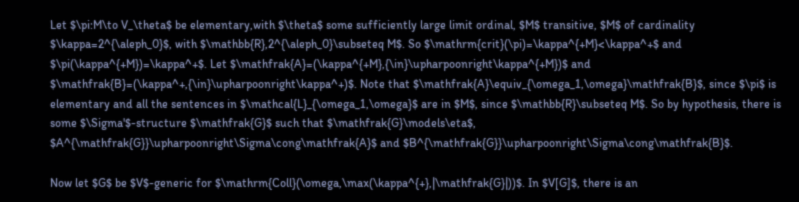Let $\pi:M\to V_\theta$ be elementary,with $\theta$ some sufficiently large limit ordinal, $M$ transitive, $M$ of cardinality $\kappa=2^{\aleph_0}$, with $\mathbb{R},2^{\aleph_0}\subseteq M$. So $\mathrm{crit}(\pi)=\kappa^{+M}<\kappa^+$ and $\pi(\kappa^{+M})=\kappa^+$. Let $\mathfrak{A}=(\kappa^{+M},{\in}\upharpoonright\kappa^{+M})$ and $\mathfrak{B}=(\kappa^+,{\in}\upharpoonright\kappa^+)$. Note that $\mathfrak{A}\equiv_{\omega_1,\omega}\mathfrak{B}$, since $\pi$ is elementary and all the sentences in $\mathcal{L}_{\omega_1,\omega}$ are in $M$, since $\mathbb{R}\subseteq M$. So by hypothesis, there is some $\Sigma'$-structure $\mathfrak{G}$ such that $\mathfrak{G}\models\eta$, $A^{\mathfrak{G}}\upharpoonright\Sigma\cong\mathfrak{A}$ and $B^{\mathfrak{G}}\upharpoonright\Sigma\cong\mathfrak{B}$.

Now let $G$ be $V$-generic for $\mathrm{Coll}(\omega,\max(\kappa^{+},|\mathfrak{G}|))$. In $V[G]$, there is an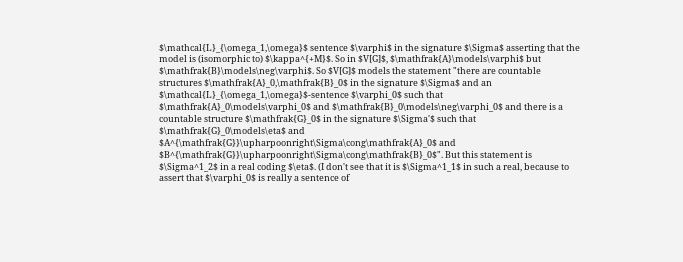$\mathcal{L}_{\omega_1,\omega}$ sentence $\varphi$ in the signature $\Sigma$ asserting that the model is (isomorphic to) $\kappa^{+M}$. So in $V[G]$, $\mathfrak{A}\models\varphi$ but $\mathfrak{B}\models\neg\varphi$. So $V[G]$ models the statement "there are countable structures $\mathfrak{A}_0,\mathfrak{B}_0$ in the signature $\Sigma$ and an $\mathcal{L}_{\omega_1,\omega}$-sentence $\varphi_0$ such that $\mathfrak{A}_0\models\varphi_0$ and $\mathfrak{B}_0\models\neg\varphi_0$ and there is a countable structure $\mathfrak{G}_0$ in the signature $\Sigma'$ such that $\mathfrak{G}_0\models\eta$ and $A^{\mathfrak{G}}\upharpoonright\Sigma\cong\mathfrak{A}_0$ and $B^{\mathfrak{G}}\upharpoonright\Sigma\cong\mathfrak{B}_0$". But this statement is $\Sigma^1_2$ in a real coding $\eta$. (I don't see that it is $\Sigma^1_1$ in such a real, because to assert that $\varphi_0$ is really a sentence of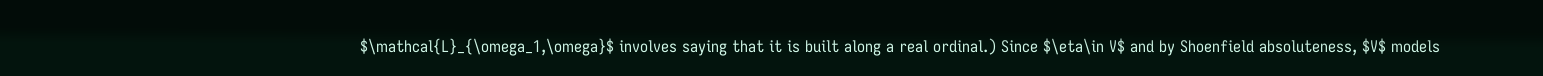$\mathcal{L}_{\omega_1,\omega}$ involves saying that it is built along a real ordinal.) Since $\eta\in V$ and by Shoenfield absoluteness, $V$ models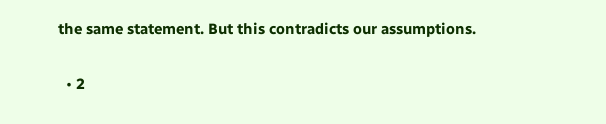the same statement. But this contradicts our assumptions.

  • 2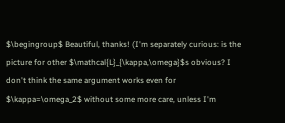$\begingroup$ Beautiful, thanks! (I'm separately curious: is the picture for other $\mathcal{L}_{\kappa,\omega}$s obvious? I don't think the same argument works even for $\kappa=\omega_2$ without some more care, unless I'm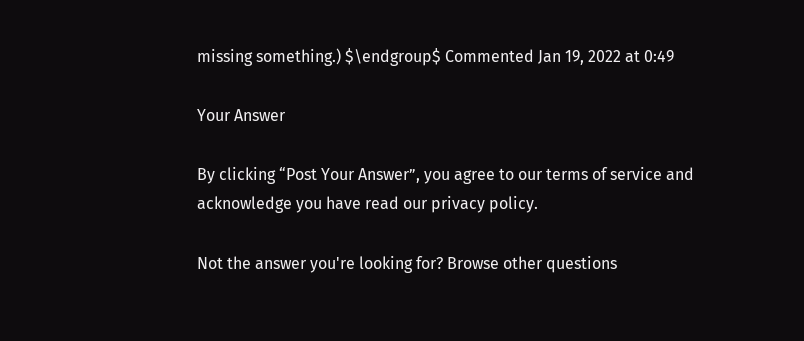missing something.) $\endgroup$ Commented Jan 19, 2022 at 0:49

Your Answer

By clicking “Post Your Answer”, you agree to our terms of service and acknowledge you have read our privacy policy.

Not the answer you're looking for? Browse other questions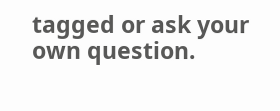tagged or ask your own question.